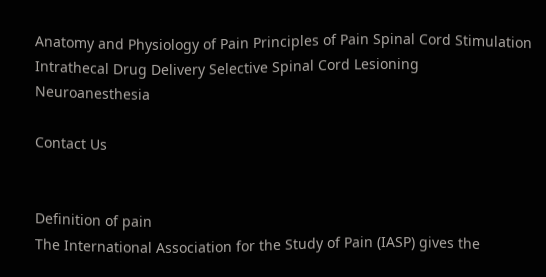Anatomy and Physiology of Pain Principles of Pain Spinal Cord Stimulation Intrathecal Drug Delivery Selective Spinal Cord Lesioning Neuroanesthesia

Contact Us


Definition of pain
The International Association for the Study of Pain (IASP) gives the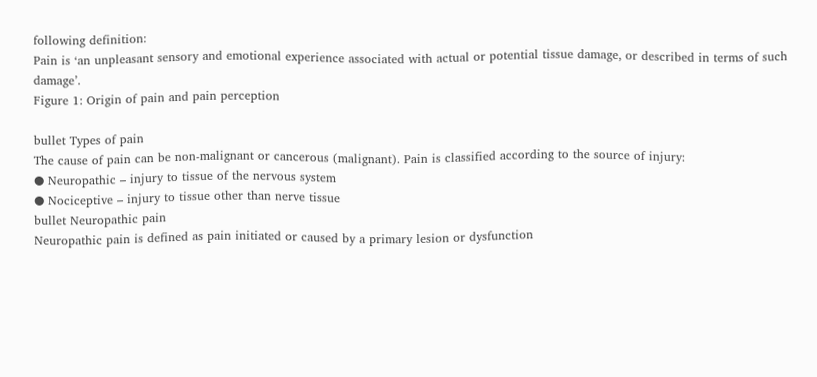following definition:
Pain is ‘an unpleasant sensory and emotional experience associated with actual or potential tissue damage, or described in terms of such damage’.
Figure 1: Origin of pain and pain perception

bullet Types of pain
The cause of pain can be non-malignant or cancerous (malignant). Pain is classified according to the source of injury:
● Neuropathic – injury to tissue of the nervous system
● Nociceptive – injury to tissue other than nerve tissue
bullet Neuropathic pain
Neuropathic pain is defined as pain initiated or caused by a primary lesion or dysfunction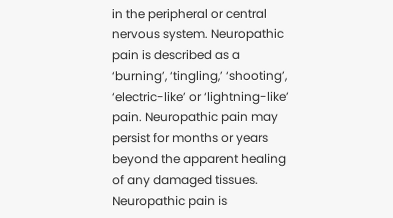in the peripheral or central nervous system. Neuropathic pain is described as a ‘burning’, ‘tingling,’ ‘shooting’, ‘electric-like’ or ‘lightning-like’ pain. Neuropathic pain may persist for months or years beyond the apparent healing of any damaged tissues.
Neuropathic pain is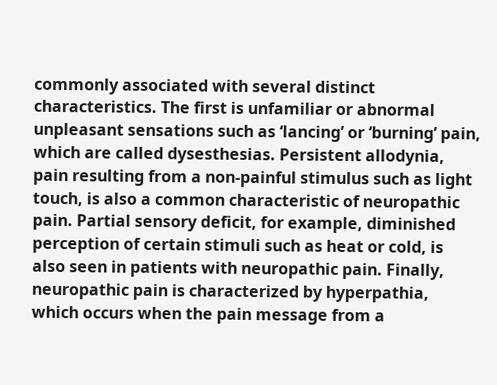commonly associated with several distinct characteristics. The first is unfamiliar or abnormal unpleasant sensations such as ‘lancing’ or ‘burning’ pain, which are called dysesthesias. Persistent allodynia, pain resulting from a non-painful stimulus such as light touch, is also a common characteristic of neuropathic pain. Partial sensory deficit, for example, diminished perception of certain stimuli such as heat or cold, is also seen in patients with neuropathic pain. Finally, neuropathic pain is characterized by hyperpathia, which occurs when the pain message from a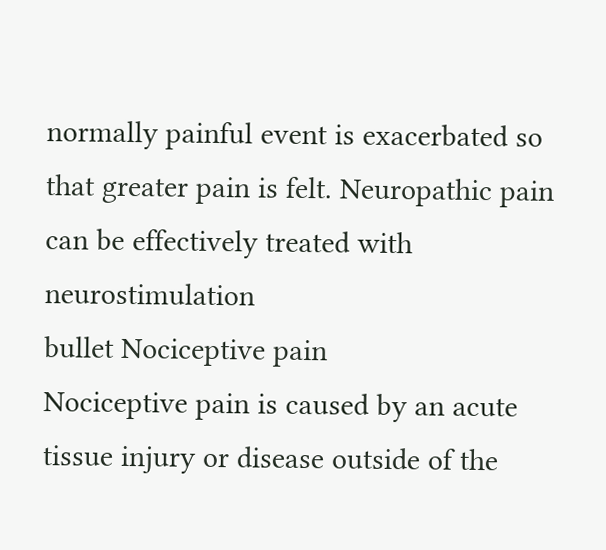normally painful event is exacerbated so that greater pain is felt. Neuropathic pain can be effectively treated with neurostimulation
bullet Nociceptive pain
Nociceptive pain is caused by an acute tissue injury or disease outside of the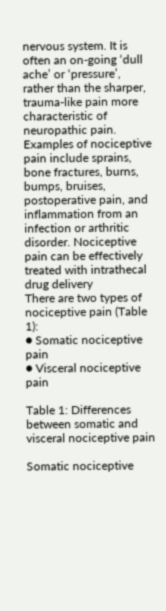nervous system. It is often an on-going ‘dull ache’ or ‘pressure’, rather than the sharper, trauma-like pain more characteristic of neuropathic pain.
Examples of nociceptive pain include sprains, bone fractures, burns, bumps, bruises, postoperative pain, and inflammation from an infection or arthritic disorder. Nociceptive pain can be effectively treated with intrathecal drug delivery
There are two types of nociceptive pain (Table 1):
● Somatic nociceptive pain
● Visceral nociceptive pain

Table 1: Differences between somatic and visceral nociceptive pain

Somatic nociceptive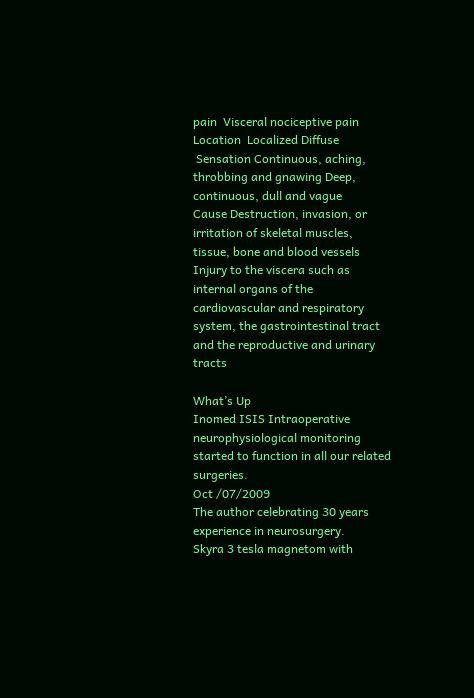pain  Visceral nociceptive pain
Location  Localized Diffuse
 Sensation Continuous, aching, throbbing and gnawing Deep, continuous, dull and vague
Cause Destruction, invasion, or irritation of skeletal muscles, tissue, bone and blood vessels Injury to the viscera such as internal organs of the cardiovascular and respiratory system, the gastrointestinal tract and the reproductive and urinary tracts

What’s Up
Inomed ISIS Intraoperative neurophysiological monitoring started to function in all our related surgeries.
Oct /07/2009
The author celebrating 30 years experience in neurosurgery.
Skyra 3 tesla magnetom with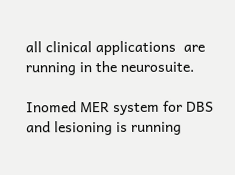all clinical applications  are running in the neurosuite.

Inomed MER system for DBS and lesioning is running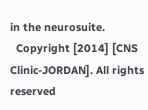in the neurosuite.
  Copyright [2014] [CNS Clinic-JORDAN]. All rights reserved